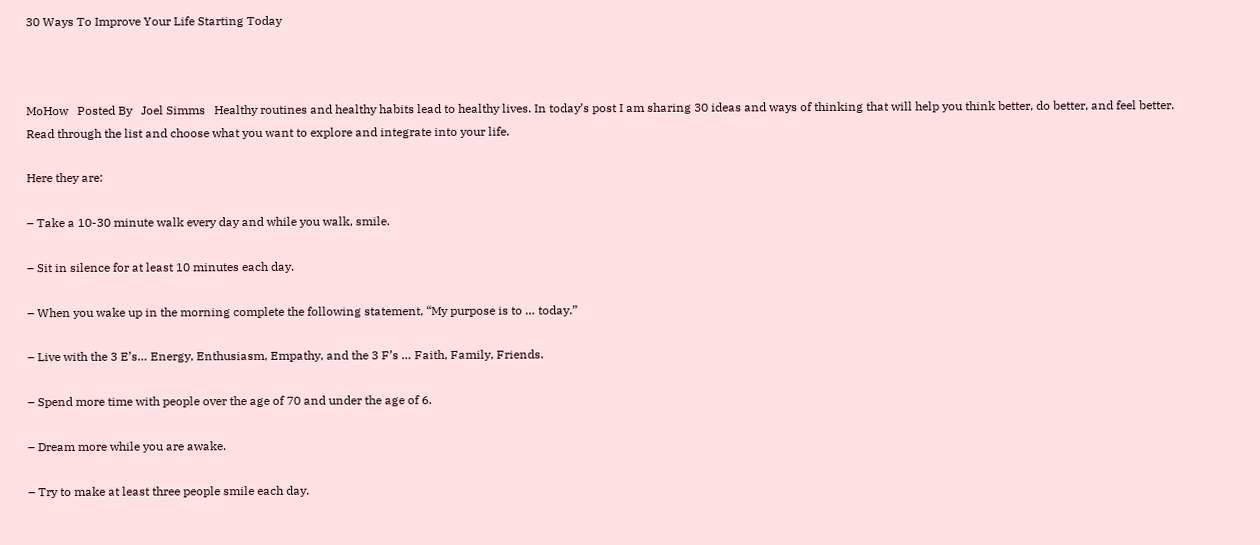30 Ways To Improve Your Life Starting Today



MoHow   Posted By   Joel Simms   Healthy routines and healthy habits lead to healthy lives. In today’s post I am sharing 30 ideas and ways of thinking that will help you think better, do better, and feel better. Read through the list and choose what you want to explore and integrate into your life.

Here they are:

– Take a 10-30 minute walk every day and while you walk, smile.

– Sit in silence for at least 10 minutes each day.

– When you wake up in the morning complete the following statement, “My purpose is to … today.”

– Live with the 3 E’s… Energy, Enthusiasm, Empathy, and the 3 F’s … Faith, Family, Friends.

– Spend more time with people over the age of 70 and under the age of 6.

– Dream more while you are awake.

– Try to make at least three people smile each day.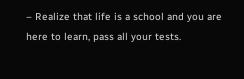– Realize that life is a school and you are here to learn, pass all your tests.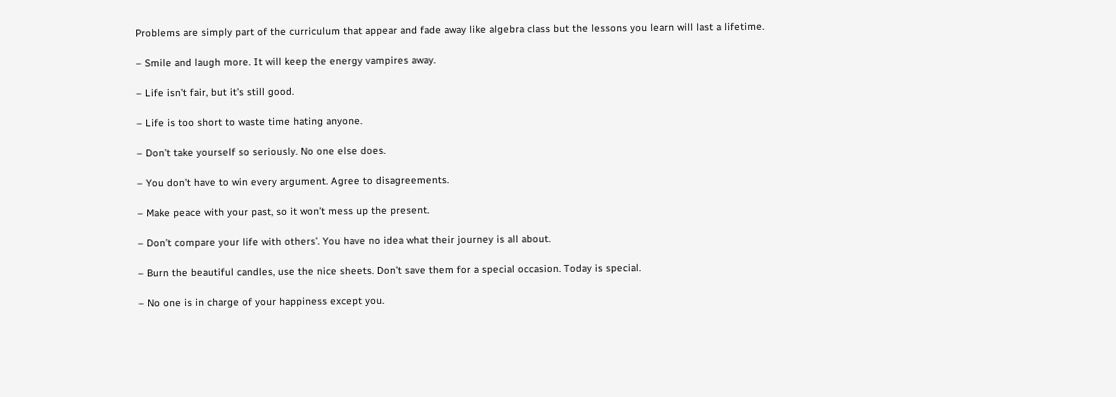Problems are simply part of the curriculum that appear and fade away like algebra class but the lessons you learn will last a lifetime.

– Smile and laugh more. It will keep the energy vampires away.

– Life isn’t fair, but it’s still good.

– Life is too short to waste time hating anyone.

– Don’t take yourself so seriously. No one else does.

– You don’t have to win every argument. Agree to disagreements.

– Make peace with your past, so it won’t mess up the present.

– Don’t compare your life with others’. You have no idea what their journey is all about.

– Burn the beautiful candles, use the nice sheets. Don’t save them for a special occasion. Today is special.

– No one is in charge of your happiness except you.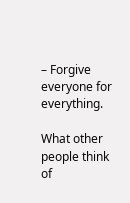– Forgive everyone for everything.

What other people think of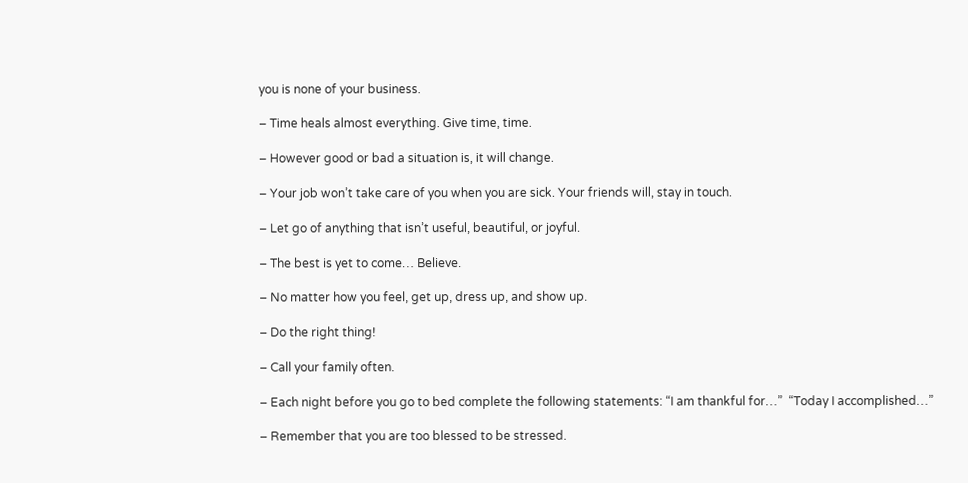you is none of your business.

– Time heals almost everything. Give time, time.

– However good or bad a situation is, it will change.

– Your job won’t take care of you when you are sick. Your friends will, stay in touch.

– Let go of anything that isn’t useful, beautiful, or joyful.

– The best is yet to come… Believe.

– No matter how you feel, get up, dress up, and show up.

– Do the right thing!

– Call your family often.

– Each night before you go to bed complete the following statements: “I am thankful for…”  “Today I accomplished…”

– Remember that you are too blessed to be stressed.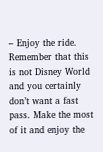– Enjoy the ride. Remember that this is not Disney World and you certainly don’t want a fast pass. Make the most of it and enjoy the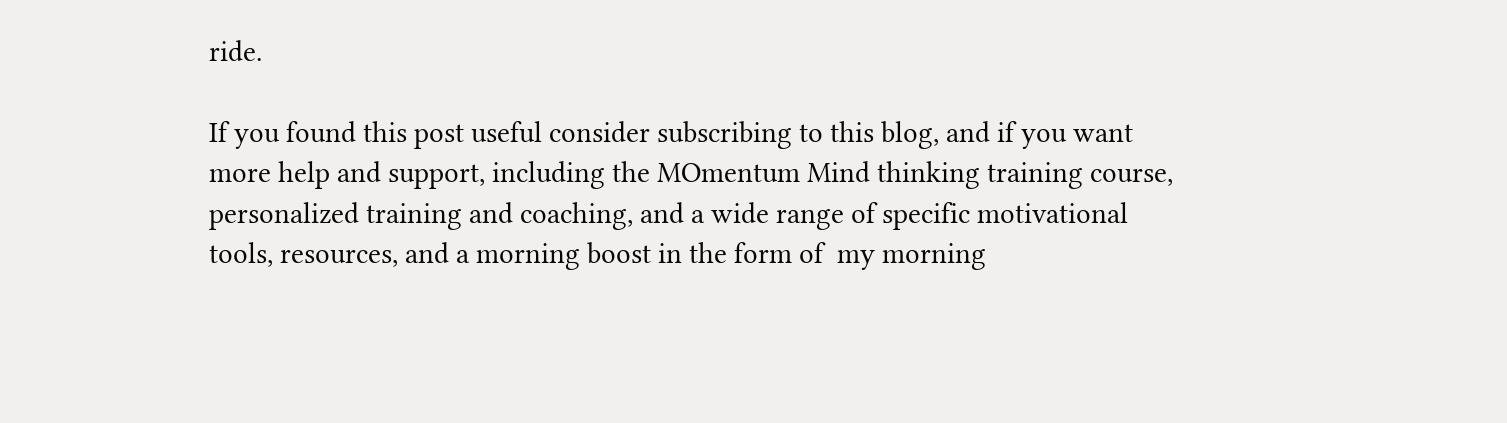ride.

If you found this post useful consider subscribing to this blog, and if you want more help and support, including the MOmentum Mind thinking training course,  personalized training and coaching, and a wide range of specific motivational tools, resources, and a morning boost in the form of  my morning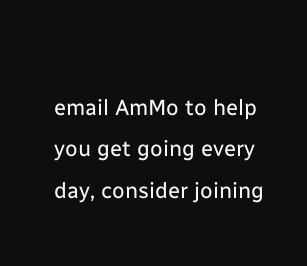email AmMo to help you get going every day, consider joining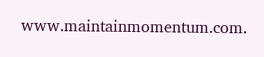www.maintainmomentum.com.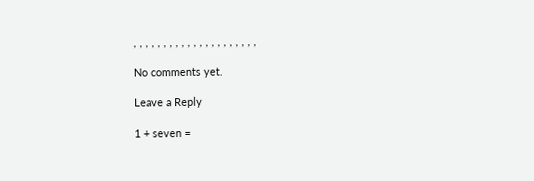, , , , , , , , , , , , , , , , , , , , ,

No comments yet.

Leave a Reply

1 + seven =